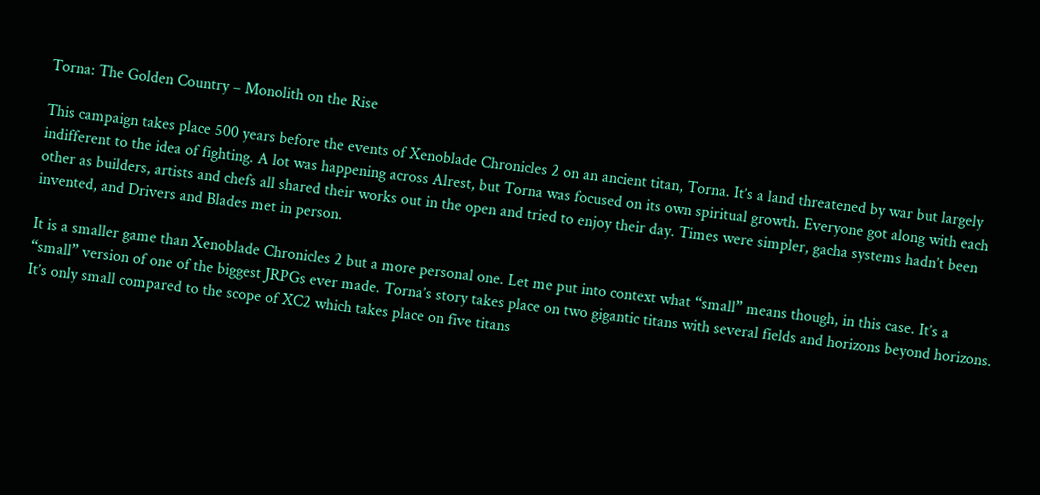Torna: The Golden Country – Monolith on the Rise

This campaign takes place 500 years before the events of Xenoblade Chronicles 2 on an ancient titan, Torna. It’s a land threatened by war but largely indifferent to the idea of fighting. A lot was happening across Alrest, but Torna was focused on its own spiritual growth. Everyone got along with each other as builders, artists and chefs all shared their works out in the open and tried to enjoy their day. Times were simpler, gacha systems hadn’t been invented, and Drivers and Blades met in person.

It is a smaller game than Xenoblade Chronicles 2 but a more personal one. Let me put into context what “small” means though, in this case. It’s a “small” version of one of the biggest JRPGs ever made. Torna’s story takes place on two gigantic titans with several fields and horizons beyond horizons. It’s only small compared to the scope of XC2 which takes place on five titans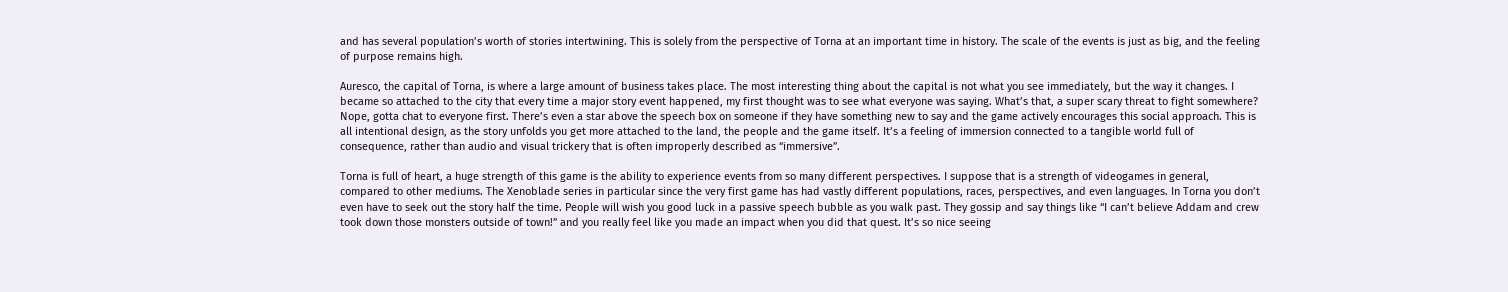and has several population’s worth of stories intertwining. This is solely from the perspective of Torna at an important time in history. The scale of the events is just as big, and the feeling of purpose remains high.

Auresco, the capital of Torna, is where a large amount of business takes place. The most interesting thing about the capital is not what you see immediately, but the way it changes. I became so attached to the city that every time a major story event happened, my first thought was to see what everyone was saying. What’s that, a super scary threat to fight somewhere? Nope, gotta chat to everyone first. There’s even a star above the speech box on someone if they have something new to say and the game actively encourages this social approach. This is all intentional design, as the story unfolds you get more attached to the land, the people and the game itself. It’s a feeling of immersion connected to a tangible world full of consequence, rather than audio and visual trickery that is often improperly described as “immersive”.

Torna is full of heart, a huge strength of this game is the ability to experience events from so many different perspectives. I suppose that is a strength of videogames in general, compared to other mediums. The Xenoblade series in particular since the very first game has had vastly different populations, races, perspectives, and even languages. In Torna you don’t even have to seek out the story half the time. People will wish you good luck in a passive speech bubble as you walk past. They gossip and say things like “I can’t believe Addam and crew took down those monsters outside of town!” and you really feel like you made an impact when you did that quest. It’s so nice seeing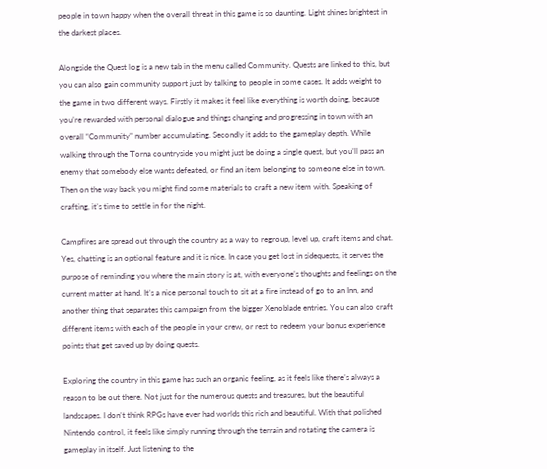people in town happy when the overall threat in this game is so daunting. Light shines brightest in the darkest places.

Alongside the Quest log is a new tab in the menu called Community. Quests are linked to this, but you can also gain community support just by talking to people in some cases. It adds weight to the game in two different ways. Firstly it makes it feel like everything is worth doing, because you’re rewarded with personal dialogue and things changing and progressing in town with an overall “Community” number accumulating. Secondly it adds to the gameplay depth. While walking through the Torna countryside you might just be doing a single quest, but you’ll pass an enemy that somebody else wants defeated, or find an item belonging to someone else in town. Then on the way back you might find some materials to craft a new item with. Speaking of crafting, it’s time to settle in for the night.

Campfires are spread out through the country as a way to regroup, level up, craft items and chat. Yes, chatting is an optional feature and it is nice. In case you get lost in sidequests, it serves the purpose of reminding you where the main story is at, with everyone’s thoughts and feelings on the current matter at hand. It’s a nice personal touch to sit at a fire instead of go to an Inn, and another thing that separates this campaign from the bigger Xenoblade entries. You can also craft different items with each of the people in your crew, or rest to redeem your bonus experience points that get saved up by doing quests.

Exploring the country in this game has such an organic feeling, as it feels like there’s always a reason to be out there. Not just for the numerous quests and treasures, but the beautiful landscapes. I don’t think RPGs have ever had worlds this rich and beautiful. With that polished Nintendo control, it feels like simply running through the terrain and rotating the camera is gameplay in itself. Just listening to the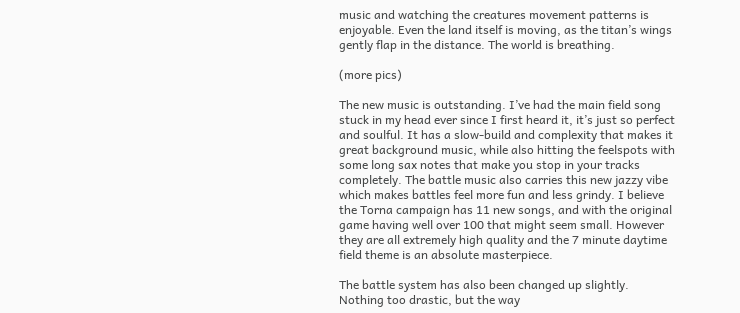music and watching the creatures movement patterns is enjoyable. Even the land itself is moving, as the titan’s wings gently flap in the distance. The world is breathing.

(more pics)

The new music is outstanding. I’ve had the main field song stuck in my head ever since I first heard it, it’s just so perfect and soulful. It has a slow-build and complexity that makes it great background music, while also hitting the feelspots with some long sax notes that make you stop in your tracks completely. The battle music also carries this new jazzy vibe which makes battles feel more fun and less grindy. I believe the Torna campaign has 11 new songs, and with the original game having well over 100 that might seem small. However they are all extremely high quality and the 7 minute daytime field theme is an absolute masterpiece.

The battle system has also been changed up slightly. Nothing too drastic, but the way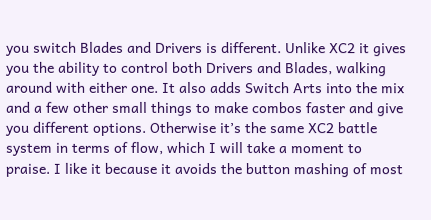you switch Blades and Drivers is different. Unlike XC2 it gives you the ability to control both Drivers and Blades, walking around with either one. It also adds Switch Arts into the mix and a few other small things to make combos faster and give you different options. Otherwise it’s the same XC2 battle system in terms of flow, which I will take a moment to praise. I like it because it avoids the button mashing of most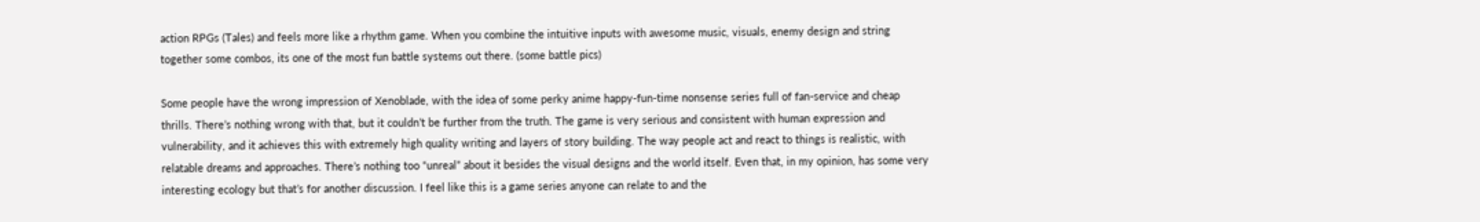action RPGs (Tales) and feels more like a rhythm game. When you combine the intuitive inputs with awesome music, visuals, enemy design and string together some combos, its one of the most fun battle systems out there. (some battle pics)

Some people have the wrong impression of Xenoblade, with the idea of some perky anime happy-fun-time nonsense series full of fan-service and cheap thrills. There’s nothing wrong with that, but it couldn’t be further from the truth. The game is very serious and consistent with human expression and vulnerability, and it achieves this with extremely high quality writing and layers of story building. The way people act and react to things is realistic, with relatable dreams and approaches. There’s nothing too “unreal” about it besides the visual designs and the world itself. Even that, in my opinion, has some very interesting ecology but that’s for another discussion. I feel like this is a game series anyone can relate to and the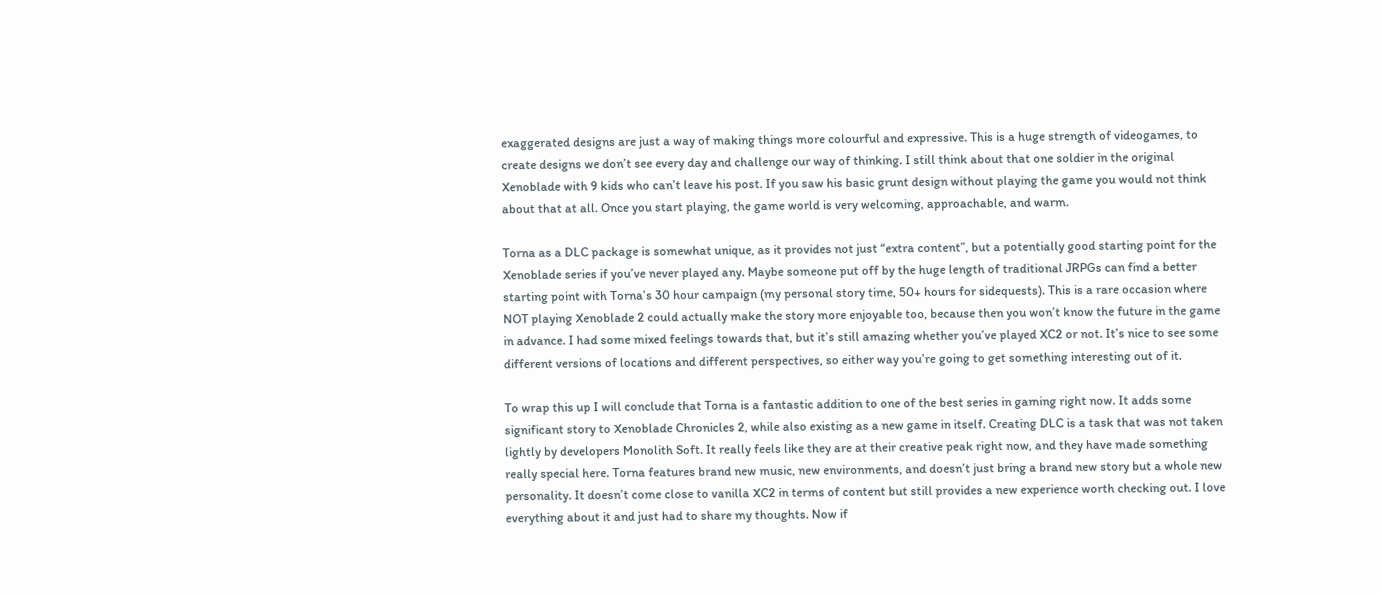exaggerated designs are just a way of making things more colourful and expressive. This is a huge strength of videogames, to create designs we don’t see every day and challenge our way of thinking. I still think about that one soldier in the original Xenoblade with 9 kids who can’t leave his post. If you saw his basic grunt design without playing the game you would not think about that at all. Once you start playing, the game world is very welcoming, approachable, and warm.

Torna as a DLC package is somewhat unique, as it provides not just “extra content”, but a potentially good starting point for the Xenoblade series if you’ve never played any. Maybe someone put off by the huge length of traditional JRPGs can find a better starting point with Torna’s 30 hour campaign (my personal story time, 50+ hours for sidequests). This is a rare occasion where NOT playing Xenoblade 2 could actually make the story more enjoyable too, because then you won’t know the future in the game in advance. I had some mixed feelings towards that, but it’s still amazing whether you’ve played XC2 or not. It’s nice to see some different versions of locations and different perspectives, so either way you’re going to get something interesting out of it.

To wrap this up I will conclude that Torna is a fantastic addition to one of the best series in gaming right now. It adds some significant story to Xenoblade Chronicles 2, while also existing as a new game in itself. Creating DLC is a task that was not taken lightly by developers Monolith Soft. It really feels like they are at their creative peak right now, and they have made something really special here. Torna features brand new music, new environments, and doesn’t just bring a brand new story but a whole new personality. It doesn’t come close to vanilla XC2 in terms of content but still provides a new experience worth checking out. I love everything about it and just had to share my thoughts. Now if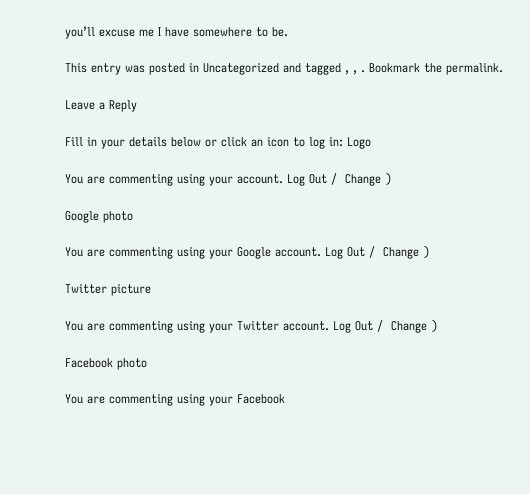you’ll excuse me I have somewhere to be.

This entry was posted in Uncategorized and tagged , , . Bookmark the permalink.

Leave a Reply

Fill in your details below or click an icon to log in: Logo

You are commenting using your account. Log Out /  Change )

Google photo

You are commenting using your Google account. Log Out /  Change )

Twitter picture

You are commenting using your Twitter account. Log Out /  Change )

Facebook photo

You are commenting using your Facebook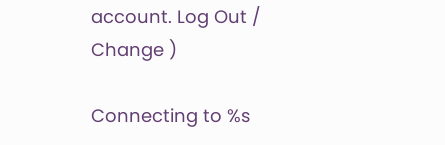account. Log Out /  Change )

Connecting to %s